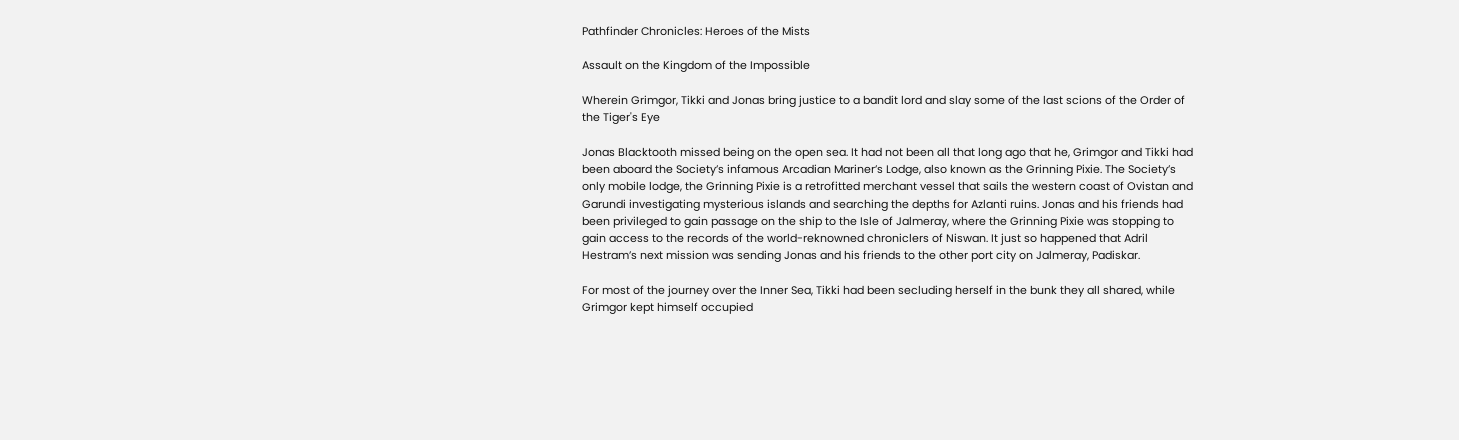Pathfinder Chronicles: Heroes of the Mists

Assault on the Kingdom of the Impossible

Wherein Grimgor, Tikki and Jonas bring justice to a bandit lord and slay some of the last scions of the Order of the Tiger's Eye

Jonas Blacktooth missed being on the open sea. It had not been all that long ago that he, Grimgor and Tikki had been aboard the Society’s infamous Arcadian Mariner’s Lodge, also known as the Grinning Pixie. The Society’s only mobile lodge, the Grinning Pixie is a retrofitted merchant vessel that sails the western coast of Ovistan and Garundi investigating mysterious islands and searching the depths for Azlanti ruins. Jonas and his friends had been privileged to gain passage on the ship to the Isle of Jalmeray, where the Grinning Pixie was stopping to gain access to the records of the world-reknowned chroniclers of Niswan. It just so happened that Adril Hestram’s next mission was sending Jonas and his friends to the other port city on Jalmeray, Padiskar.

For most of the journey over the Inner Sea, Tikki had been secluding herself in the bunk they all shared, while Grimgor kept himself occupied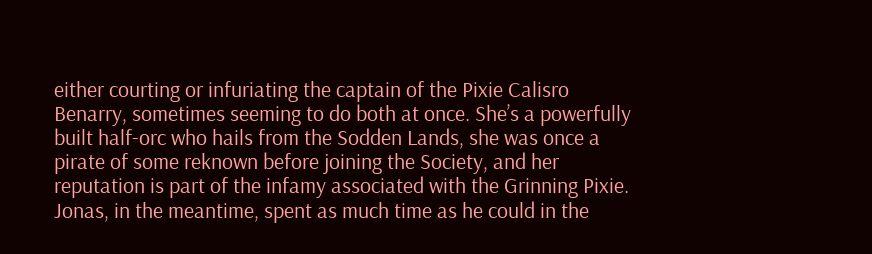either courting or infuriating the captain of the Pixie Calisro Benarry, sometimes seeming to do both at once. She’s a powerfully built half-orc who hails from the Sodden Lands, she was once a pirate of some reknown before joining the Society, and her reputation is part of the infamy associated with the Grinning Pixie. Jonas, in the meantime, spent as much time as he could in the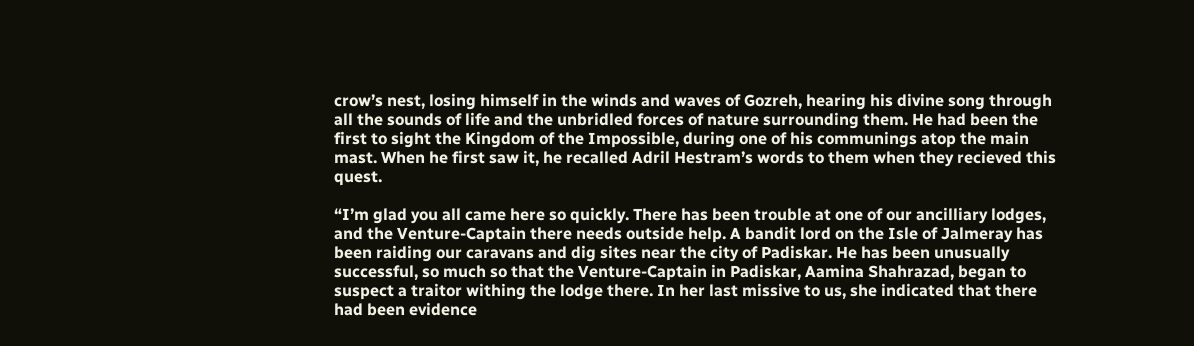crow’s nest, losing himself in the winds and waves of Gozreh, hearing his divine song through all the sounds of life and the unbridled forces of nature surrounding them. He had been the first to sight the Kingdom of the Impossible, during one of his communings atop the main mast. When he first saw it, he recalled Adril Hestram’s words to them when they recieved this quest.

“I’m glad you all came here so quickly. There has been trouble at one of our ancilliary lodges, and the Venture-Captain there needs outside help. A bandit lord on the Isle of Jalmeray has been raiding our caravans and dig sites near the city of Padiskar. He has been unusually successful, so much so that the Venture-Captain in Padiskar, Aamina Shahrazad, began to suspect a traitor withing the lodge there. In her last missive to us, she indicated that there had been evidence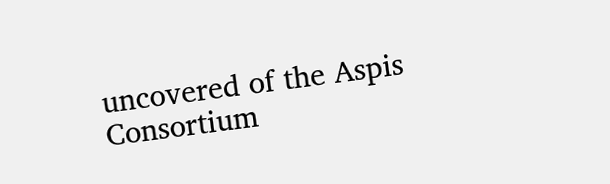uncovered of the Aspis Consortium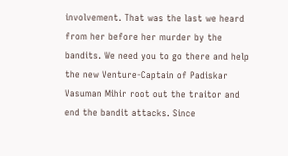involvement. That was the last we heard from her before her murder by the bandits. We need you to go there and help the new Venture-Captain of Padiskar Vasuman Mihir root out the traitor and end the bandit attacks. Since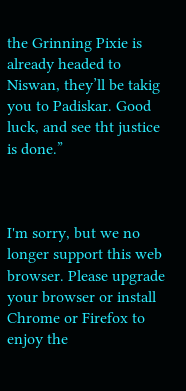the Grinning Pixie is already headed to Niswan, they’ll be takig you to Padiskar. Good luck, and see tht justice is done.”



I'm sorry, but we no longer support this web browser. Please upgrade your browser or install Chrome or Firefox to enjoy the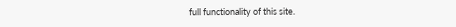full functionality of this site.